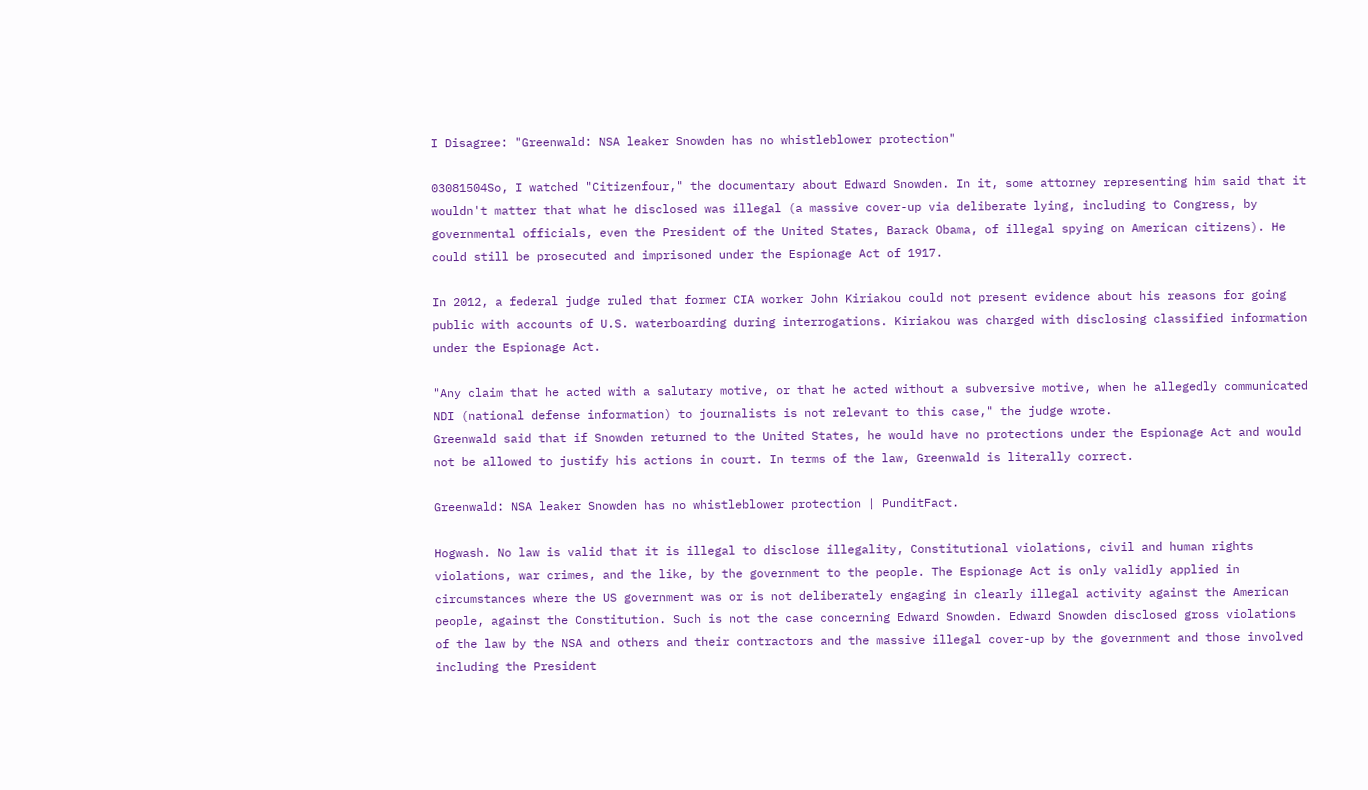I Disagree: "Greenwald: NSA leaker Snowden has no whistleblower protection"

03081504So, I watched "Citizenfour," the documentary about Edward Snowden. In it, some attorney representing him said that it wouldn't matter that what he disclosed was illegal (a massive cover-up via deliberate lying, including to Congress, by governmental officials, even the President of the United States, Barack Obama, of illegal spying on American citizens). He could still be prosecuted and imprisoned under the Espionage Act of 1917.

In 2012, a federal judge ruled that former CIA worker John Kiriakou could not present evidence about his reasons for going public with accounts of U.S. waterboarding during interrogations. Kiriakou was charged with disclosing classified information under the Espionage Act.

"Any claim that he acted with a salutary motive, or that he acted without a subversive motive, when he allegedly communicated NDI (national defense information) to journalists is not relevant to this case," the judge wrote.
Greenwald said that if Snowden returned to the United States, he would have no protections under the Espionage Act and would not be allowed to justify his actions in court. In terms of the law, Greenwald is literally correct.

Greenwald: NSA leaker Snowden has no whistleblower protection | PunditFact.

Hogwash. No law is valid that it is illegal to disclose illegality, Constitutional violations, civil and human rights violations, war crimes, and the like, by the government to the people. The Espionage Act is only validly applied in circumstances where the US government was or is not deliberately engaging in clearly illegal activity against the American people, against the Constitution. Such is not the case concerning Edward Snowden. Edward Snowden disclosed gross violations of the law by the NSA and others and their contractors and the massive illegal cover-up by the government and those involved including the President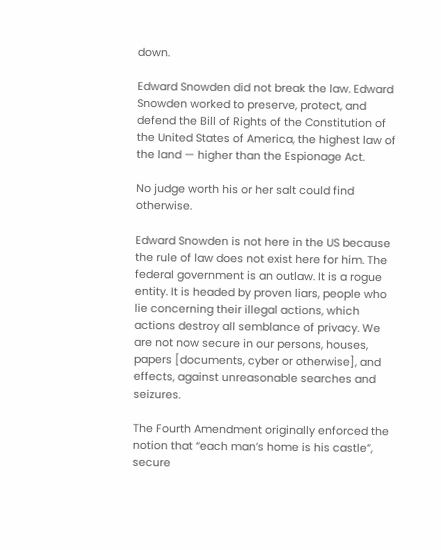down.

Edward Snowden did not break the law. Edward Snowden worked to preserve, protect, and defend the Bill of Rights of the Constitution of the United States of America, the highest law of the land — higher than the Espionage Act.

No judge worth his or her salt could find otherwise.

Edward Snowden is not here in the US because the rule of law does not exist here for him. The federal government is an outlaw. It is a rogue entity. It is headed by proven liars, people who lie concerning their illegal actions, which actions destroy all semblance of privacy. We are not now secure in our persons, houses, papers [documents, cyber or otherwise], and effects, against unreasonable searches and seizures.

The Fourth Amendment originally enforced the notion that “each man’s home is his castle”, secure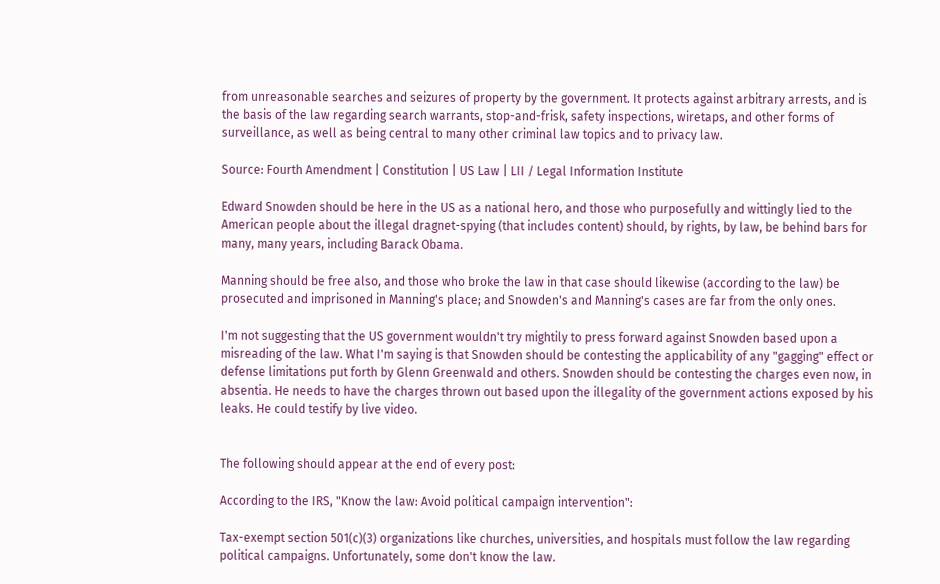from unreasonable searches and seizures of property by the government. It protects against arbitrary arrests, and is the basis of the law regarding search warrants, stop-and-frisk, safety inspections, wiretaps, and other forms of surveillance, as well as being central to many other criminal law topics and to privacy law.

Source: Fourth Amendment | Constitution | US Law | LII / Legal Information Institute

Edward Snowden should be here in the US as a national hero, and those who purposefully and wittingly lied to the American people about the illegal dragnet-spying (that includes content) should, by rights, by law, be behind bars for many, many years, including Barack Obama.

Manning should be free also, and those who broke the law in that case should likewise (according to the law) be prosecuted and imprisoned in Manning's place; and Snowden's and Manning's cases are far from the only ones.

I'm not suggesting that the US government wouldn't try mightily to press forward against Snowden based upon a misreading of the law. What I'm saying is that Snowden should be contesting the applicability of any "gagging" effect or defense limitations put forth by Glenn Greenwald and others. Snowden should be contesting the charges even now, in absentia. He needs to have the charges thrown out based upon the illegality of the government actions exposed by his leaks. He could testify by live video.


The following should appear at the end of every post:

According to the IRS, "Know the law: Avoid political campaign intervention":

Tax-exempt section 501(c)(3) organizations like churches, universities, and hospitals must follow the law regarding political campaigns. Unfortunately, some don't know the law.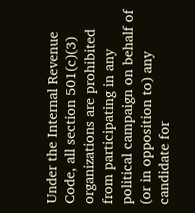Under the Internal Revenue Code, all section 501(c)(3) organizations are prohibited from participating in any political campaign on behalf of (or in opposition to) any candidate for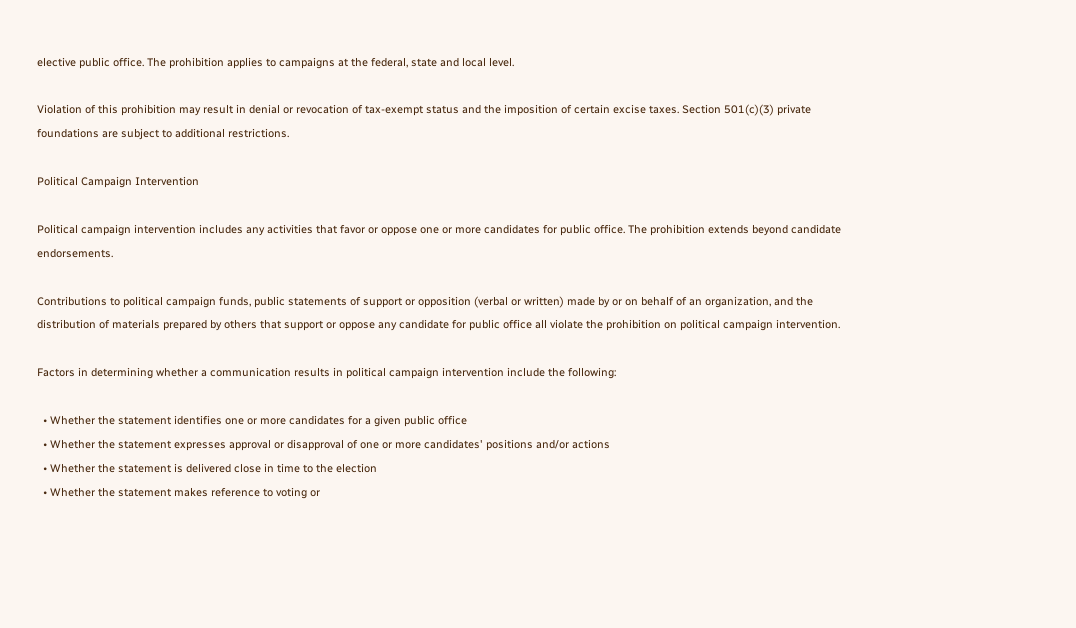elective public office. The prohibition applies to campaigns at the federal, state and local level.

Violation of this prohibition may result in denial or revocation of tax-exempt status and the imposition of certain excise taxes. Section 501(c)(3) private foundations are subject to additional restrictions.

Political Campaign Intervention

Political campaign intervention includes any activities that favor or oppose one or more candidates for public office. The prohibition extends beyond candidate endorsements.

Contributions to political campaign funds, public statements of support or opposition (verbal or written) made by or on behalf of an organization, and the distribution of materials prepared by others that support or oppose any candidate for public office all violate the prohibition on political campaign intervention.

Factors in determining whether a communication results in political campaign intervention include the following:

  • Whether the statement identifies one or more candidates for a given public office
  • Whether the statement expresses approval or disapproval of one or more candidates' positions and/or actions
  • Whether the statement is delivered close in time to the election
  • Whether the statement makes reference to voting or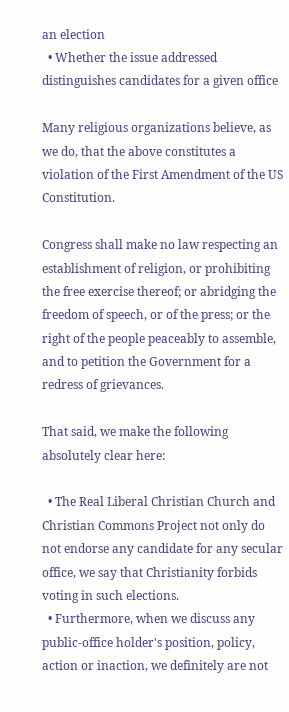an election
  • Whether the issue addressed distinguishes candidates for a given office

Many religious organizations believe, as we do, that the above constitutes a violation of the First Amendment of the US Constitution.

Congress shall make no law respecting an establishment of religion, or prohibiting the free exercise thereof; or abridging the freedom of speech, or of the press; or the right of the people peaceably to assemble, and to petition the Government for a redress of grievances.

That said, we make the following absolutely clear here:

  • The Real Liberal Christian Church and Christian Commons Project not only do not endorse any candidate for any secular office, we say that Christianity forbids voting in such elections.
  • Furthermore, when we discuss any public-office holder's position, policy, action or inaction, we definitely are not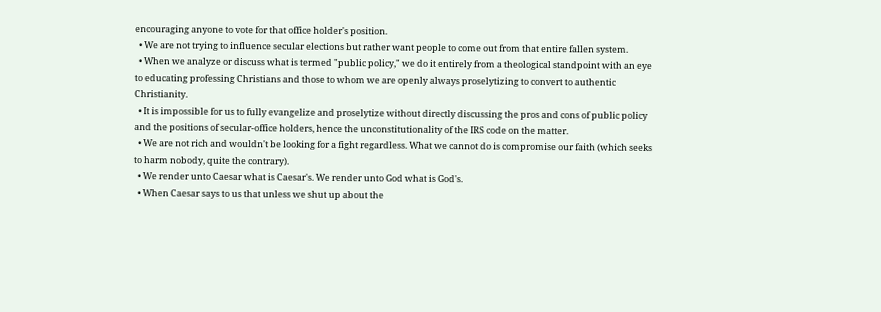encouraging anyone to vote for that office holder's position.
  • We are not trying to influence secular elections but rather want people to come out from that entire fallen system.
  • When we analyze or discuss what is termed "public policy," we do it entirely from a theological standpoint with an eye to educating professing Christians and those to whom we are openly always proselytizing to convert to authentic Christianity.
  • It is impossible for us to fully evangelize and proselytize without directly discussing the pros and cons of public policy and the positions of secular-office holders, hence the unconstitutionality of the IRS code on the matter.
  • We are not rich and wouldn't be looking for a fight regardless. What we cannot do is compromise our faith (which seeks to harm nobody, quite the contrary).
  • We render unto Caesar what is Caesar's. We render unto God what is God's.
  • When Caesar says to us that unless we shut up about the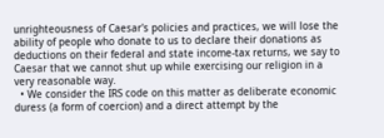unrighteousness of Caesar's policies and practices, we will lose the ability of people who donate to us to declare their donations as deductions on their federal and state income-tax returns, we say to Caesar that we cannot shut up while exercising our religion in a very reasonable way.
  • We consider the IRS code on this matter as deliberate economic duress (a form of coercion) and a direct attempt by the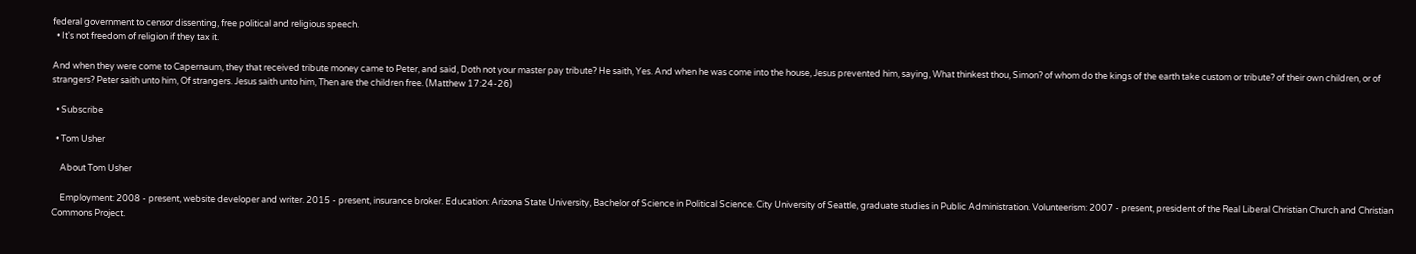federal government to censor dissenting, free political and religious speech.
  • It's not freedom of religion if they tax it.

And when they were come to Capernaum, they that received tribute money came to Peter, and said, Doth not your master pay tribute? He saith, Yes. And when he was come into the house, Jesus prevented him, saying, What thinkest thou, Simon? of whom do the kings of the earth take custom or tribute? of their own children, or of strangers? Peter saith unto him, Of strangers. Jesus saith unto him, Then are the children free. (Matthew 17:24-26)

  • Subscribe

  • Tom Usher

    About Tom Usher

    Employment: 2008 - present, website developer and writer. 2015 - present, insurance broker. Education: Arizona State University, Bachelor of Science in Political Science. City University of Seattle, graduate studies in Public Administration. Volunteerism: 2007 - present, president of the Real Liberal Christian Church and Christian Commons Project.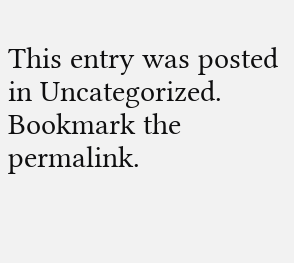This entry was posted in Uncategorized. Bookmark the permalink.